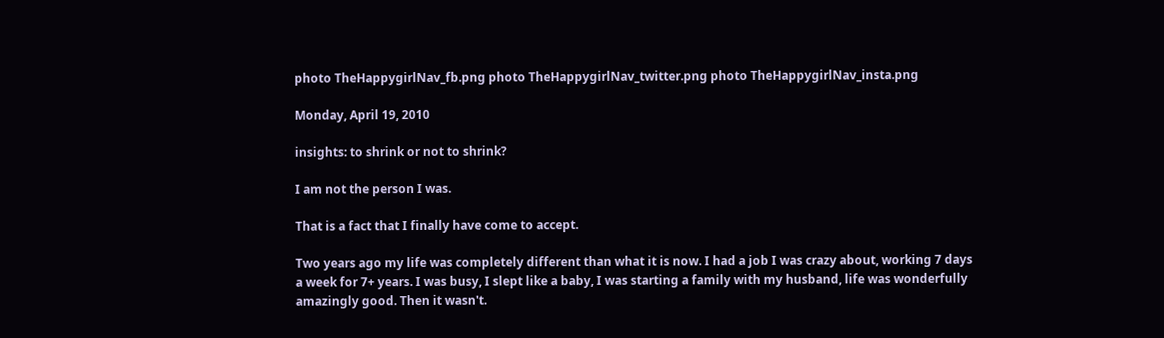photo TheHappygirlNav_fb.png photo TheHappygirlNav_twitter.png photo TheHappygirlNav_insta.png

Monday, April 19, 2010

insights: to shrink or not to shrink?

I am not the person I was.

That is a fact that I finally have come to accept.

Two years ago my life was completely different than what it is now. I had a job I was crazy about, working 7 days a week for 7+ years. I was busy, I slept like a baby, I was starting a family with my husband, life was wonderfully amazingly good. Then it wasn't.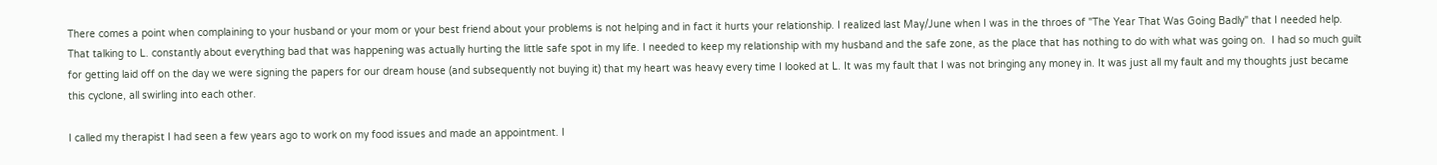There comes a point when complaining to your husband or your mom or your best friend about your problems is not helping and in fact it hurts your relationship. I realized last May/June when I was in the throes of "The Year That Was Going Badly" that I needed help. That talking to L. constantly about everything bad that was happening was actually hurting the little safe spot in my life. I needed to keep my relationship with my husband and the safe zone, as the place that has nothing to do with what was going on.  I had so much guilt for getting laid off on the day we were signing the papers for our dream house (and subsequently not buying it) that my heart was heavy every time I looked at L. It was my fault that I was not bringing any money in. It was just all my fault and my thoughts just became this cyclone, all swirling into each other.

I called my therapist I had seen a few years ago to work on my food issues and made an appointment. I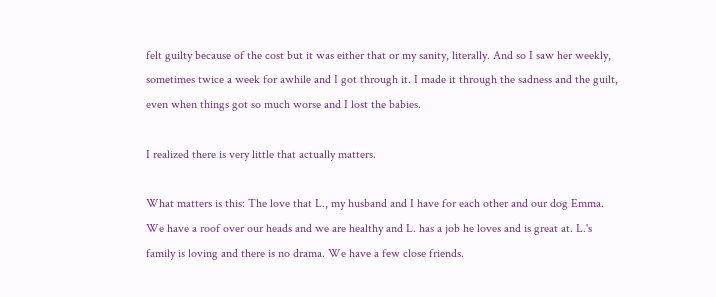felt guilty because of the cost but it was either that or my sanity, literally. And so I saw her weekly, sometimes twice a week for awhile and I got through it. I made it through the sadness and the guilt, even when things got so much worse and I lost the babies.

I realized there is very little that actually matters.

What matters is this: The love that L., my husband and I have for each other and our dog Emma. We have a roof over our heads and we are healthy and L. has a job he loves and is great at. L.'s family is loving and there is no drama. We have a few close friends.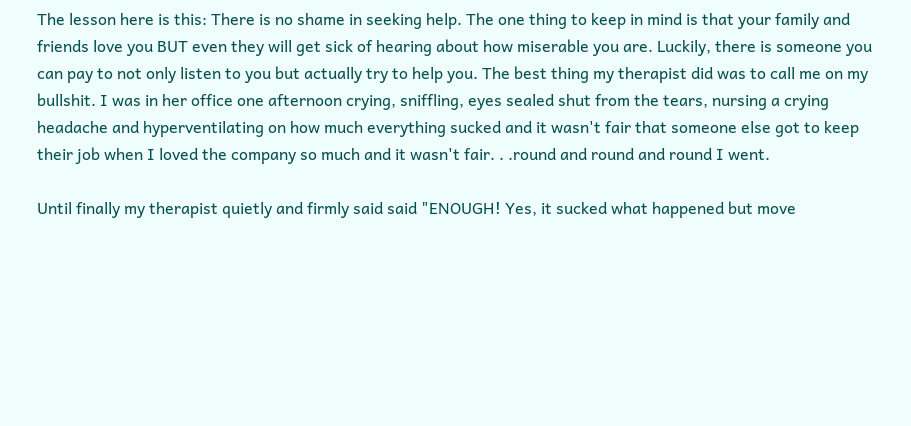The lesson here is this: There is no shame in seeking help. The one thing to keep in mind is that your family and friends love you BUT even they will get sick of hearing about how miserable you are. Luckily, there is someone you can pay to not only listen to you but actually try to help you. The best thing my therapist did was to call me on my bullshit. I was in her office one afternoon crying, sniffling, eyes sealed shut from the tears, nursing a crying headache and hyperventilating on how much everything sucked and it wasn't fair that someone else got to keep their job when I loved the company so much and it wasn't fair. . .round and round and round I went.

Until finally my therapist quietly and firmly said said "ENOUGH! Yes, it sucked what happened but move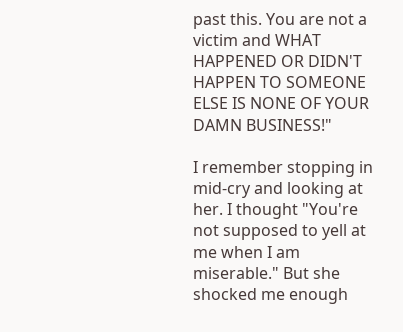past this. You are not a victim and WHAT HAPPENED OR DIDN'T HAPPEN TO SOMEONE ELSE IS NONE OF YOUR DAMN BUSINESS!"

I remember stopping in mid-cry and looking at her. I thought "You're not supposed to yell at me when I am miserable." But she shocked me enough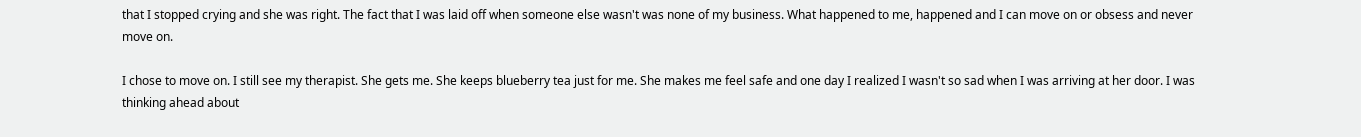that I stopped crying and she was right. The fact that I was laid off when someone else wasn't was none of my business. What happened to me, happened and I can move on or obsess and never move on.

I chose to move on. I still see my therapist. She gets me. She keeps blueberry tea just for me. She makes me feel safe and one day I realized I wasn't so sad when I was arriving at her door. I was thinking ahead about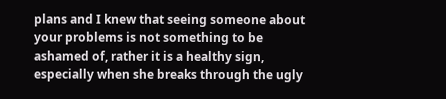plans and I knew that seeing someone about your problems is not something to be ashamed of, rather it is a healthy sign, especially when she breaks through the ugly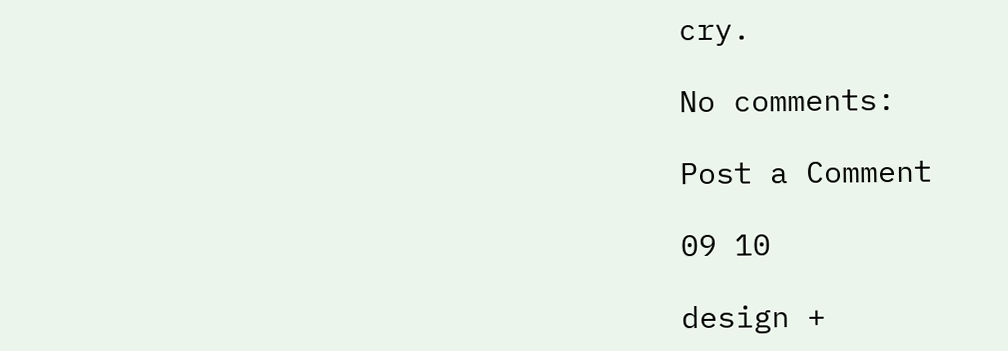cry.

No comments:

Post a Comment

09 10

design +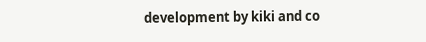development by kiki and co